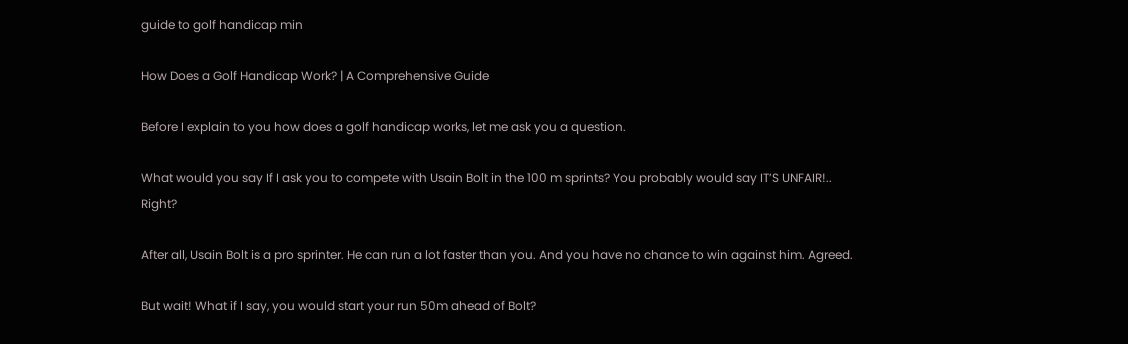guide to golf handicap min

How Does a Golf Handicap Work? | A Comprehensive Guide

Before I explain to you how does a golf handicap works, let me ask you a question.

What would you say If I ask you to compete with Usain Bolt in the 100 m sprints? You probably would say IT’S UNFAIR!.. Right?

After all, Usain Bolt is a pro sprinter. He can run a lot faster than you. And you have no chance to win against him. Agreed.

But wait! What if I say, you would start your run 50m ahead of Bolt?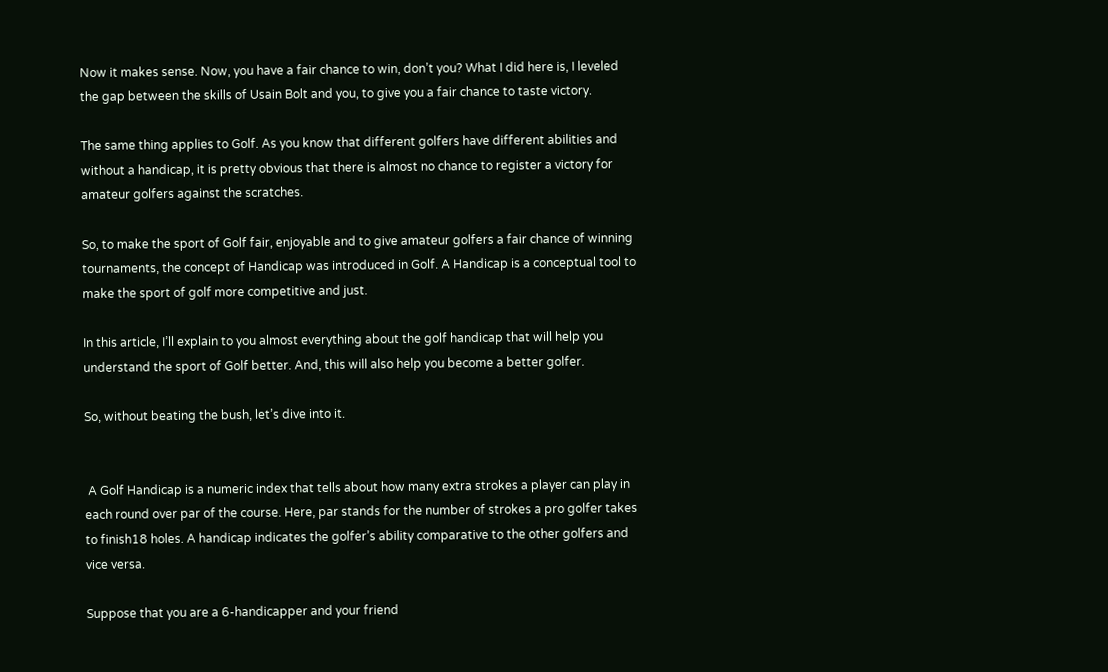Now it makes sense. Now, you have a fair chance to win, don’t you? What I did here is, I leveled the gap between the skills of Usain Bolt and you, to give you a fair chance to taste victory.

The same thing applies to Golf. As you know that different golfers have different abilities and without a handicap, it is pretty obvious that there is almost no chance to register a victory for amateur golfers against the scratches.

So, to make the sport of Golf fair, enjoyable and to give amateur golfers a fair chance of winning tournaments, the concept of Handicap was introduced in Golf. A Handicap is a conceptual tool to make the sport of golf more competitive and just.

In this article, I’ll explain to you almost everything about the golf handicap that will help you understand the sport of Golf better. And, this will also help you become a better golfer.

So, without beating the bush, let’s dive into it.


 A Golf Handicap is a numeric index that tells about how many extra strokes a player can play in each round over par of the course. Here, par stands for the number of strokes a pro golfer takes to finish18 holes. A handicap indicates the golfer’s ability comparative to the other golfers and vice versa.

Suppose that you are a 6-handicapper and your friend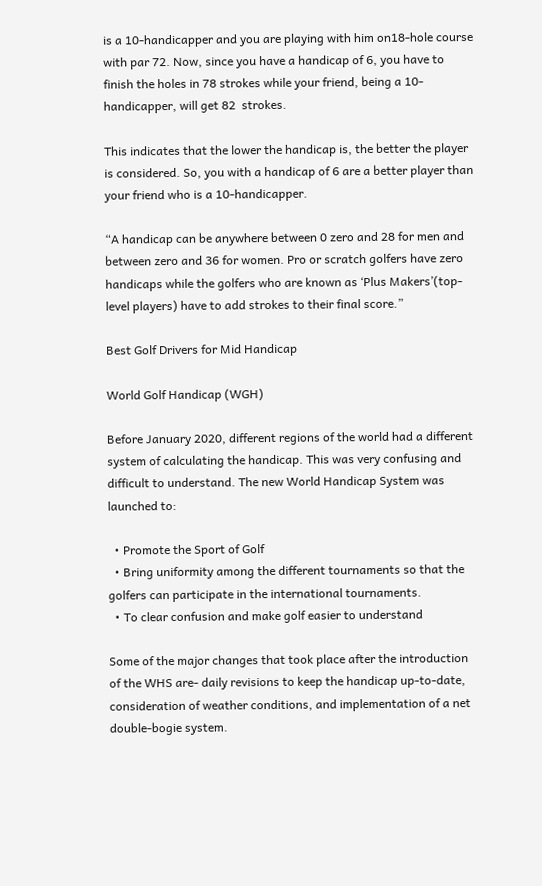is a 10-handicapper and you are playing with him on18-hole course with par 72. Now, since you have a handicap of 6, you have to finish the holes in 78 strokes while your friend, being a 10-handicapper, will get 82  strokes.

This indicates that the lower the handicap is, the better the player is considered. So, you with a handicap of 6 are a better player than your friend who is a 10-handicapper.

“A handicap can be anywhere between 0 zero and 28 for men and between zero and 36 for women. Pro or scratch golfers have zero handicaps while the golfers who are known as ‘Plus Makers’(top-level players) have to add strokes to their final score.”

Best Golf Drivers for Mid Handicap

World Golf Handicap (WGH)

Before January 2020, different regions of the world had a different system of calculating the handicap. This was very confusing and difficult to understand. The new World Handicap System was launched to:

  • Promote the Sport of Golf
  • Bring uniformity among the different tournaments so that the golfers can participate in the international tournaments.
  • To clear confusion and make golf easier to understand

Some of the major changes that took place after the introduction of the WHS are- daily revisions to keep the handicap up-to-date, consideration of weather conditions, and implementation of a net double-bogie system.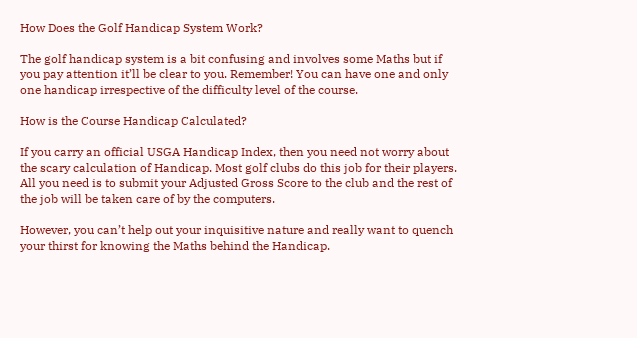How Does the Golf Handicap System Work?

The golf handicap system is a bit confusing and involves some Maths but if you pay attention it’ll be clear to you. Remember! You can have one and only one handicap irrespective of the difficulty level of the course.

How is the Course Handicap Calculated?

If you carry an official USGA Handicap Index, then you need not worry about the scary calculation of Handicap. Most golf clubs do this job for their players. All you need is to submit your Adjusted Gross Score to the club and the rest of the job will be taken care of by the computers.

However, you can’t help out your inquisitive nature and really want to quench your thirst for knowing the Maths behind the Handicap.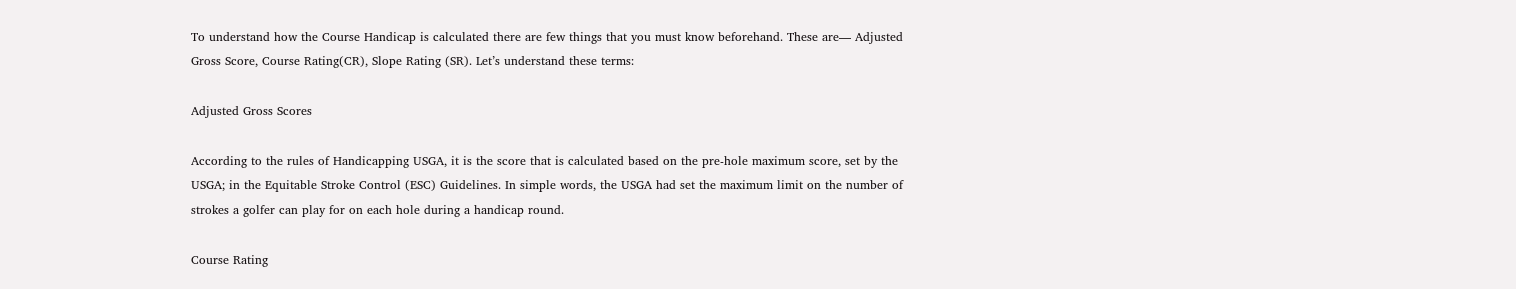To understand how the Course Handicap is calculated there are few things that you must know beforehand. These are— Adjusted Gross Score, Course Rating(CR), Slope Rating (SR). Let’s understand these terms:

Adjusted Gross Scores

According to the rules of Handicapping USGA, it is the score that is calculated based on the pre-hole maximum score, set by the USGA; in the Equitable Stroke Control (ESC) Guidelines. In simple words, the USGA had set the maximum limit on the number of strokes a golfer can play for on each hole during a handicap round.

Course Rating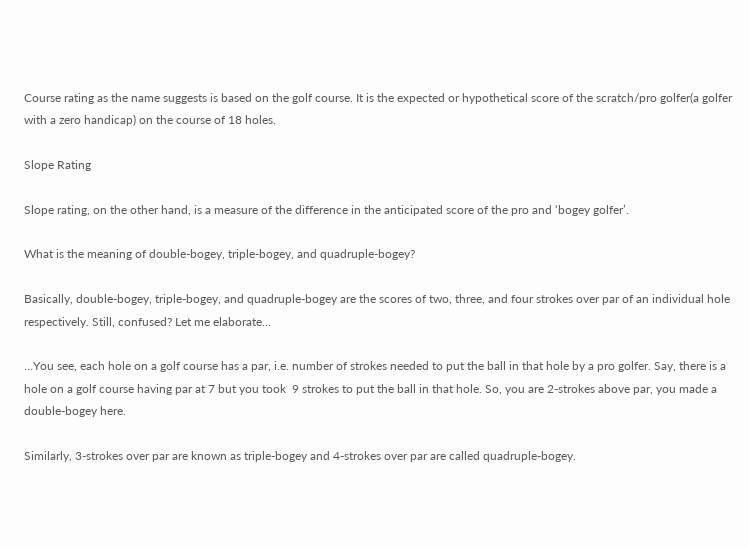Course rating as the name suggests is based on the golf course. It is the expected or hypothetical score of the scratch/pro golfer(a golfer with a zero handicap) on the course of 18 holes.

Slope Rating

Slope rating, on the other hand, is a measure of the difference in the anticipated score of the pro and ‘bogey golfer’.

What is the meaning of double-bogey, triple-bogey, and quadruple-bogey?

Basically, double-bogey, triple-bogey, and quadruple-bogey are the scores of two, three, and four strokes over par of an individual hole respectively. Still, confused? Let me elaborate…

…You see, each hole on a golf course has a par, i.e. number of strokes needed to put the ball in that hole by a pro golfer. Say, there is a hole on a golf course having par at 7 but you took  9 strokes to put the ball in that hole. So, you are 2-strokes above par, you made a double-bogey here.

Similarly, 3-strokes over par are known as triple-bogey and 4-strokes over par are called quadruple-bogey.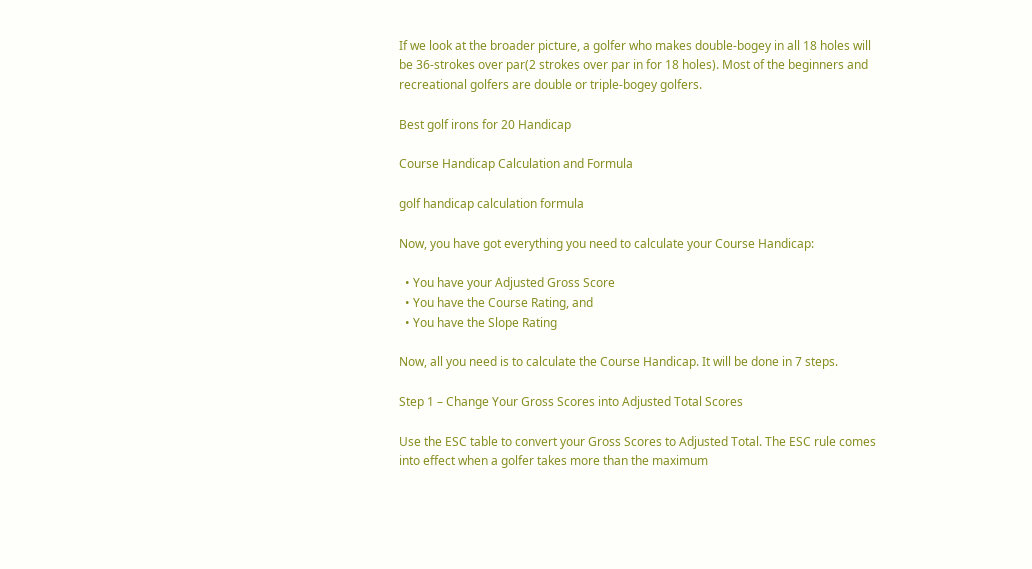If we look at the broader picture, a golfer who makes double-bogey in all 18 holes will be 36-strokes over par(2 strokes over par in for 18 holes). Most of the beginners and recreational golfers are double or triple-bogey golfers.

Best golf irons for 20 Handicap

Course Handicap Calculation and Formula

golf handicap calculation formula

Now, you have got everything you need to calculate your Course Handicap:

  • You have your Adjusted Gross Score
  • You have the Course Rating, and
  • You have the Slope Rating

Now, all you need is to calculate the Course Handicap. It will be done in 7 steps.

Step 1 – Change Your Gross Scores into Adjusted Total Scores

Use the ESC table to convert your Gross Scores to Adjusted Total. The ESC rule comes into effect when a golfer takes more than the maximum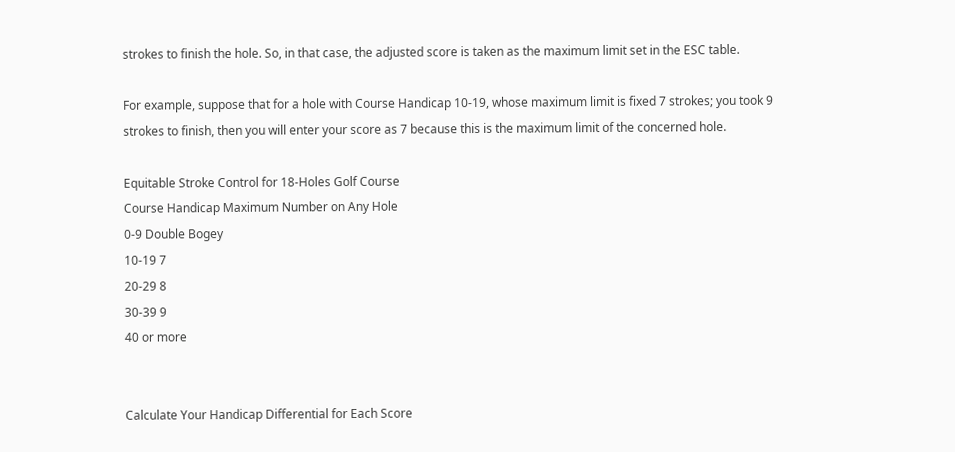strokes to finish the hole. So, in that case, the adjusted score is taken as the maximum limit set in the ESC table.

For example, suppose that for a hole with Course Handicap 10-19, whose maximum limit is fixed 7 strokes; you took 9 strokes to finish, then you will enter your score as 7 because this is the maximum limit of the concerned hole.

Equitable Stroke Control for 18-Holes Golf Course
Course Handicap Maximum Number on Any Hole
0-9 Double Bogey
10-19 7
20-29 8
30-39 9
40 or more


Calculate Your Handicap Differential for Each Score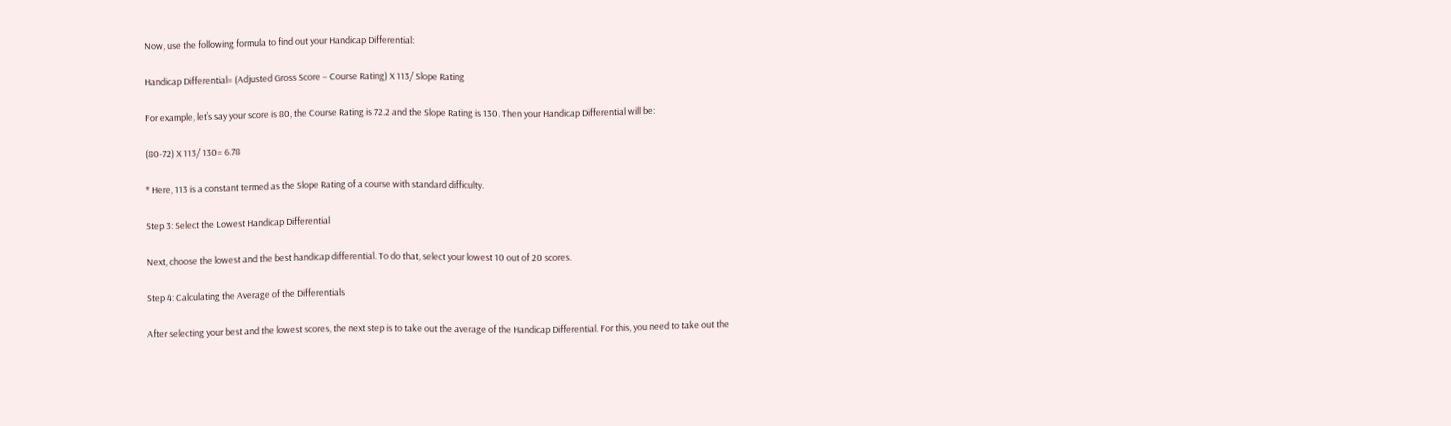Now, use the following formula to find out your Handicap Differential:

Handicap Differential= (Adjusted Gross Score – Course Rating) X 113/ Slope Rating

For example, let’s say your score is 80, the Course Rating is 72.2 and the Slope Rating is 130. Then your Handicap Differential will be:

(80-72) X 113/ 130= 6.78

* Here, 113 is a constant termed as the Slope Rating of a course with standard difficulty.

Step 3: Select the Lowest Handicap Differential

Next, choose the lowest and the best handicap differential. To do that, select your lowest 10 out of 20 scores.

Step 4: Calculating the Average of the Differentials

After selecting your best and the lowest scores, the next step is to take out the average of the Handicap Differential. For this, you need to take out the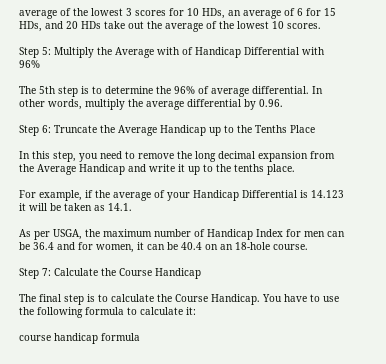average of the lowest 3 scores for 10 HDs, an average of 6 for 15 HDs, and 20 HDs take out the average of the lowest 10 scores.

Step 5: Multiply the Average with of Handicap Differential with 96%

The 5th step is to determine the 96% of average differential. In other words, multiply the average differential by 0.96.

Step 6: Truncate the Average Handicap up to the Tenths Place

In this step, you need to remove the long decimal expansion from the Average Handicap and write it up to the tenths place.

For example, if the average of your Handicap Differential is 14.123 it will be taken as 14.1.

As per USGA, the maximum number of Handicap Index for men can be 36.4 and for women, it can be 40.4 on an 18-hole course.

Step 7: Calculate the Course Handicap

The final step is to calculate the Course Handicap. You have to use the following formula to calculate it:

course handicap formula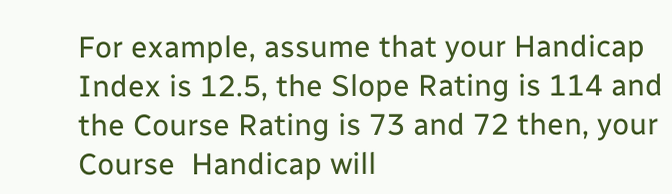For example, assume that your Handicap Index is 12.5, the Slope Rating is 114 and the Course Rating is 73 and 72 then, your Course  Handicap will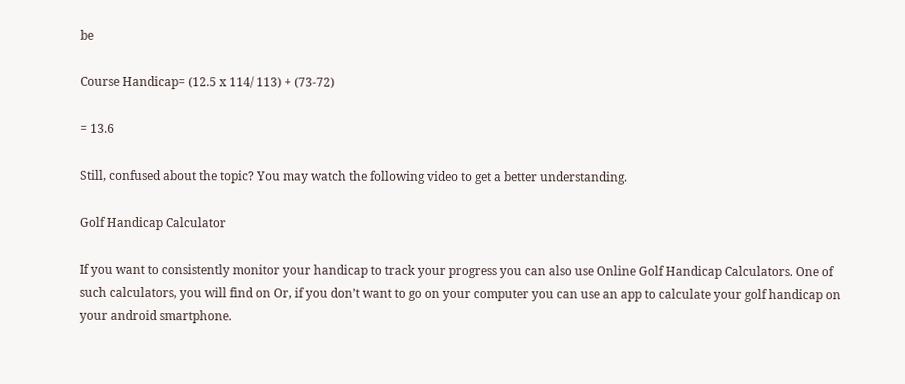be

Course Handicap= (12.5 x 114/ 113) + (73-72)

= 13.6

Still, confused about the topic? You may watch the following video to get a better understanding.

Golf Handicap Calculator

If you want to consistently monitor your handicap to track your progress you can also use Online Golf Handicap Calculators. One of such calculators, you will find on Or, if you don’t want to go on your computer you can use an app to calculate your golf handicap on your android smartphone.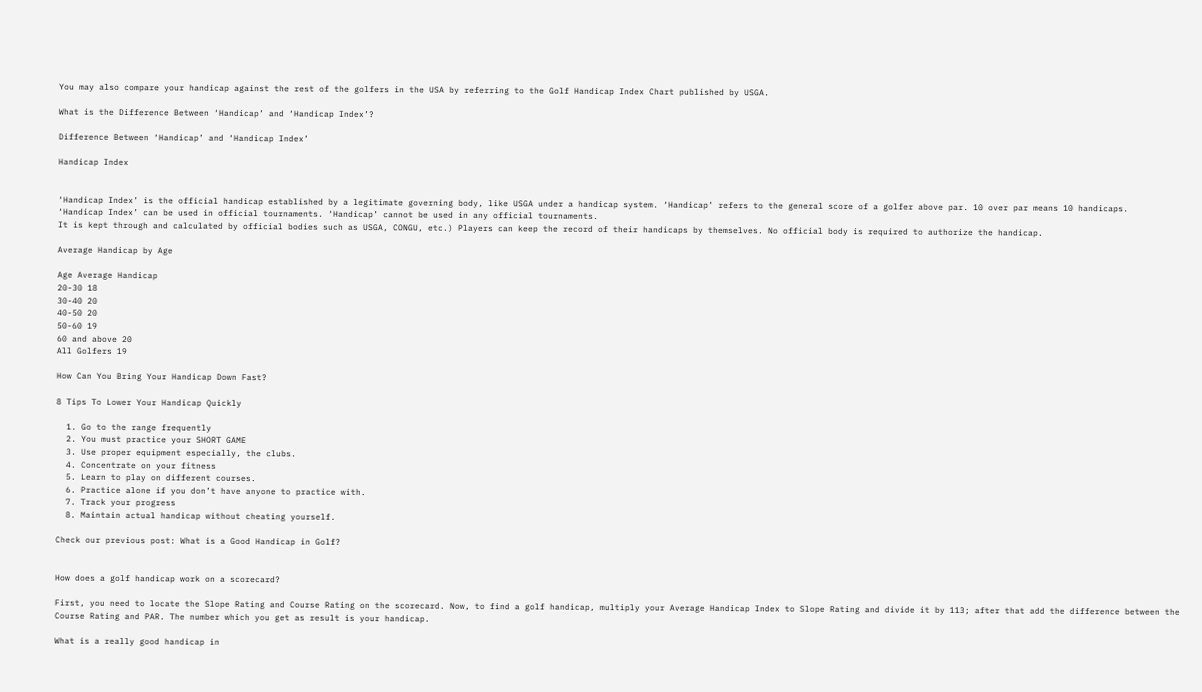You may also compare your handicap against the rest of the golfers in the USA by referring to the Golf Handicap Index Chart published by USGA.

What is the Difference Between ‘Handicap’ and ‘Handicap Index’?

Difference Between ‘Handicap’ and ‘Handicap Index’

Handicap Index


‘Handicap Index’ is the official handicap established by a legitimate governing body, like USGA under a handicap system. ‘Handicap’ refers to the general score of a golfer above par. 10 over par means 10 handicaps.
‘Handicap Index’ can be used in official tournaments. ‘Handicap’ cannot be used in any official tournaments.
It is kept through and calculated by official bodies such as USGA, CONGU, etc.) Players can keep the record of their handicaps by themselves. No official body is required to authorize the handicap.

Average Handicap by Age

Age Average Handicap
20-30 18
30-40 20
40-50 20
50-60 19
60 and above 20
All Golfers 19

How Can You Bring Your Handicap Down Fast?

8 Tips To Lower Your Handicap Quickly

  1. Go to the range frequently
  2. You must practice your SHORT GAME
  3. Use proper equipment especially, the clubs.
  4. Concentrate on your fitness
  5. Learn to play on different courses.
  6. Practice alone if you don’t have anyone to practice with.
  7. Track your progress
  8. Maintain actual handicap without cheating yourself.

Check our previous post: What is a Good Handicap in Golf?


How does a golf handicap work on a scorecard?

First, you need to locate the Slope Rating and Course Rating on the scorecard. Now, to find a golf handicap, multiply your Average Handicap Index to Slope Rating and divide it by 113; after that add the difference between the Course Rating and PAR. The number which you get as result is your handicap.

What is a really good handicap in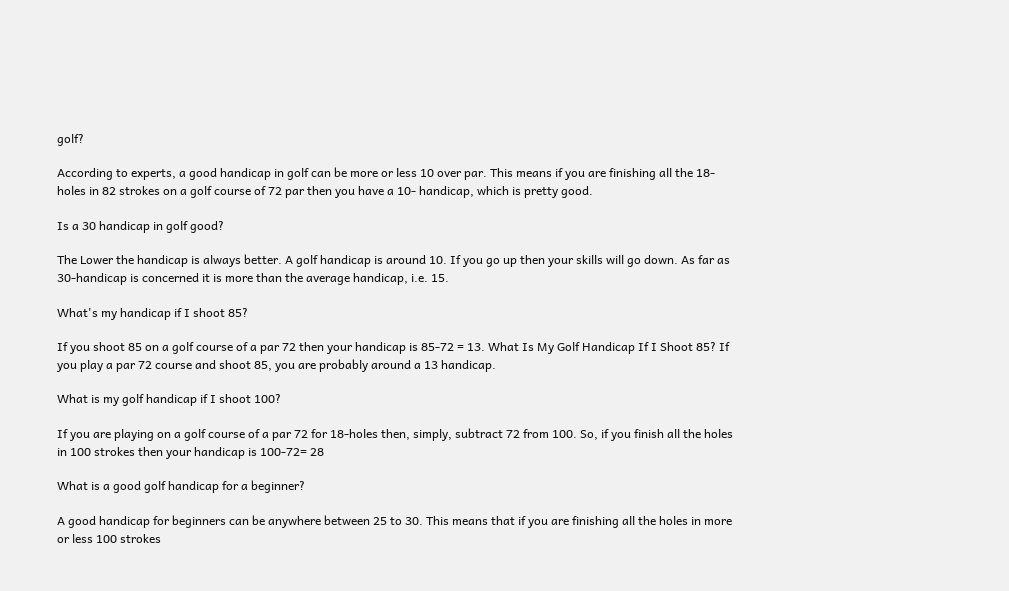golf?

According to experts, a good handicap in golf can be more or less 10 over par. This means if you are finishing all the 18-holes in 82 strokes on a golf course of 72 par then you have a 10- handicap, which is pretty good.

Is a 30 handicap in golf good?

The Lower the handicap is always better. A golf handicap is around 10. If you go up then your skills will go down. As far as 30-handicap is concerned it is more than the average handicap, i.e. 15.

What's my handicap if I shoot 85?

If you shoot 85 on a golf course of a par 72 then your handicap is 85-72 = 13. What Is My Golf Handicap If I Shoot 85? If you play a par 72 course and shoot 85, you are probably around a 13 handicap.

What is my golf handicap if I shoot 100?

If you are playing on a golf course of a par 72 for 18-holes then, simply, subtract 72 from 100. So, if you finish all the holes in 100 strokes then your handicap is 100-72= 28

What is a good golf handicap for a beginner?

A good handicap for beginners can be anywhere between 25 to 30. This means that if you are finishing all the holes in more or less 100 strokes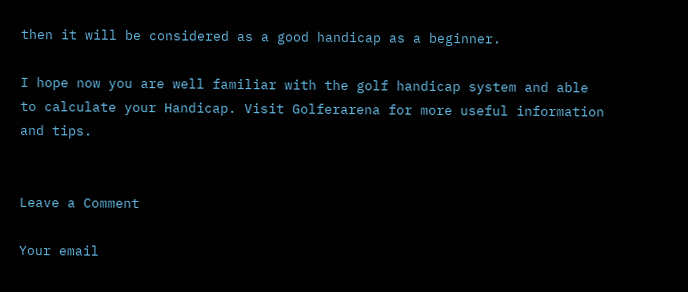then it will be considered as a good handicap as a beginner.

I hope now you are well familiar with the golf handicap system and able to calculate your Handicap. Visit Golferarena for more useful information and tips.


Leave a Comment

Your email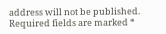address will not be published. Required fields are marked *